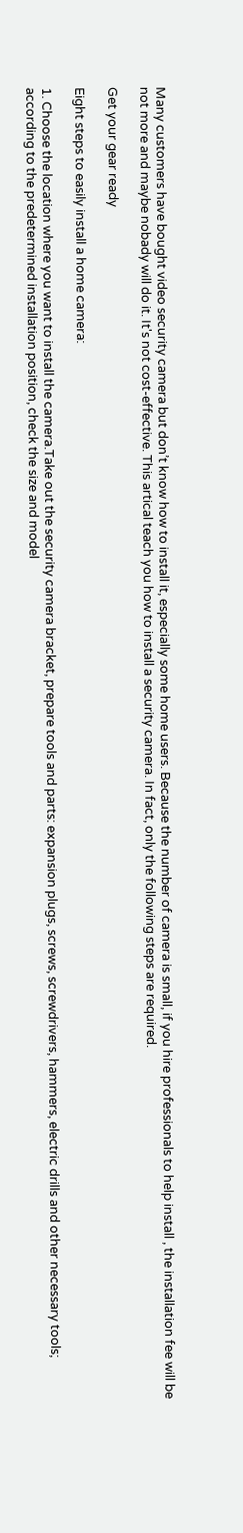Many customers have bought video security camera but don’t know how to install it, especially some home users. Because the number of camera is small, if you hire professionals to help install , the installation fee will be not more and maybe nobady will do it. It's not cost-effective. This artical teach you how to install a security camera. In fact, only the following steps are required.

Get your gear ready

Eight steps to easily install a home camera:

1. Choose the location where you want to install the camera.Take out the security camera bracket, prepare tools and parts: expansion plugs, screws, screwdrivers, hammers, electric drills and other necessary tools; according to the predetermined installation position, check the size and model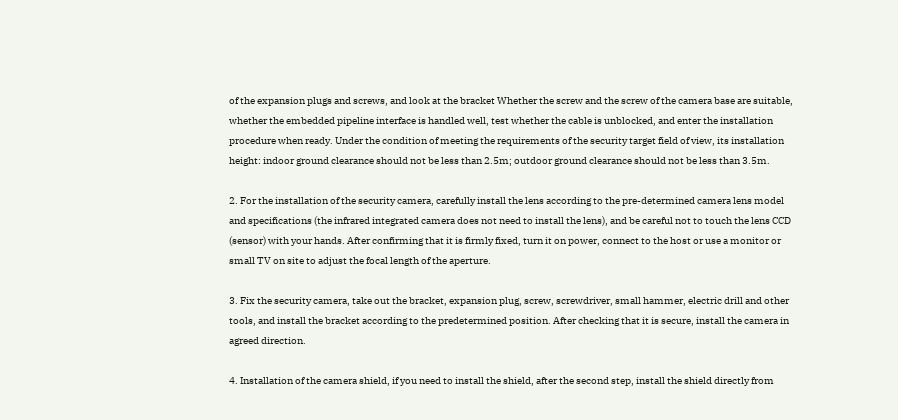of the expansion plugs and screws, and look at the bracket Whether the screw and the screw of the camera base are suitable, whether the embedded pipeline interface is handled well, test whether the cable is unblocked, and enter the installation procedure when ready. Under the condition of meeting the requirements of the security target field of view, its installation height: indoor ground clearance should not be less than 2.5m; outdoor ground clearance should not be less than 3.5m.

2. For the installation of the security camera, carefully install the lens according to the pre-determined camera lens model and specifications (the infrared integrated camera does not need to install the lens), and be careful not to touch the lens CCD (sensor) with your hands. After confirming that it is firmly fixed, turn it on power, connect to the host or use a monitor or small TV on site to adjust the focal length of the aperture.

3. Fix the security camera, take out the bracket, expansion plug, screw, screwdriver, small hammer, electric drill and other tools, and install the bracket according to the predetermined position. After checking that it is secure, install the camera in agreed direction.

4. Installation of the camera shield, if you need to install the shield, after the second step, install the shield directly from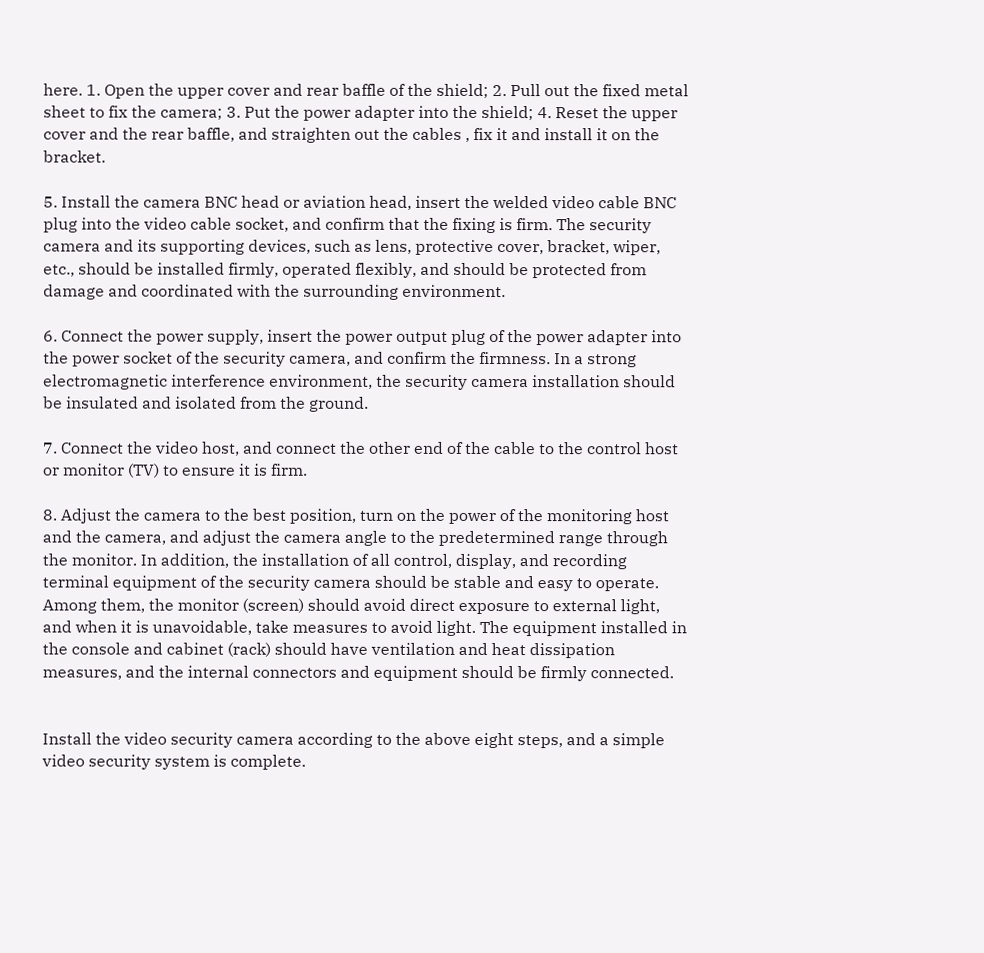here. 1. Open the upper cover and rear baffle of the shield; 2. Pull out the fixed metal sheet to fix the camera; 3. Put the power adapter into the shield; 4. Reset the upper cover and the rear baffle, and straighten out the cables , fix it and install it on the bracket.

5. Install the camera BNC head or aviation head, insert the welded video cable BNC plug into the video cable socket, and confirm that the fixing is firm. The security camera and its supporting devices, such as lens, protective cover, bracket, wiper, etc., should be installed firmly, operated flexibly, and should be protected from damage and coordinated with the surrounding environment.

6. Connect the power supply, insert the power output plug of the power adapter into the power socket of the security camera, and confirm the firmness. In a strong electromagnetic interference environment, the security camera installation should be insulated and isolated from the ground.

7. Connect the video host, and connect the other end of the cable to the control host or monitor (TV) to ensure it is firm.

8. Adjust the camera to the best position, turn on the power of the monitoring host and the camera, and adjust the camera angle to the predetermined range through the monitor. In addition, the installation of all control, display, and recording terminal equipment of the security camera should be stable and easy to operate. Among them, the monitor (screen) should avoid direct exposure to external light, and when it is unavoidable, take measures to avoid light. The equipment installed in the console and cabinet (rack) should have ventilation and heat dissipation measures, and the internal connectors and equipment should be firmly connected.


Install the video security camera according to the above eight steps, and a simple video security system is complete.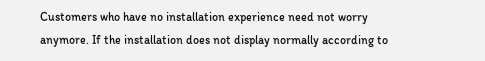Customers who have no installation experience need not worry anymore. If the installation does not display normally according to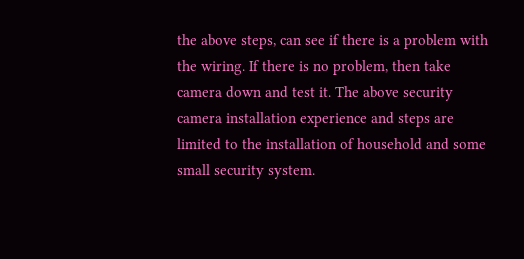the above steps, can see if there is a problem with the wiring. If there is no problem, then take camera down and test it. The above security camera installation experience and steps are limited to the installation of household and some small security system.